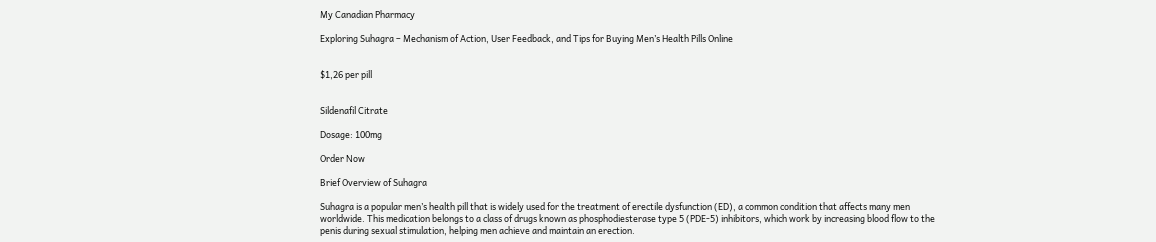My Canadian Pharmacy

Exploring Suhagra – Mechanism of Action, User Feedback, and Tips for Buying Men’s Health Pills Online


$1,26 per pill


Sildenafil Citrate

Dosage: 100mg

Order Now

Brief Overview of Suhagra

Suhagra is a popular men’s health pill that is widely used for the treatment of erectile dysfunction (ED), a common condition that affects many men worldwide. This medication belongs to a class of drugs known as phosphodiesterase type 5 (PDE-5) inhibitors, which work by increasing blood flow to the penis during sexual stimulation, helping men achieve and maintain an erection.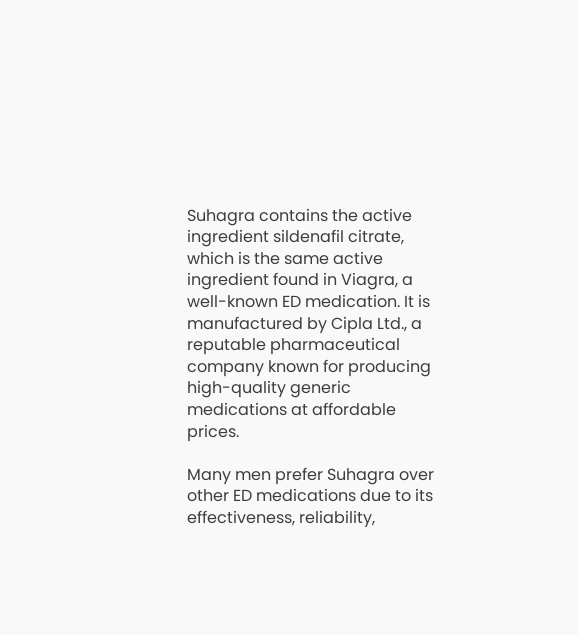Suhagra contains the active ingredient sildenafil citrate, which is the same active ingredient found in Viagra, a well-known ED medication. It is manufactured by Cipla Ltd., a reputable pharmaceutical company known for producing high-quality generic medications at affordable prices.

Many men prefer Suhagra over other ED medications due to its effectiveness, reliability,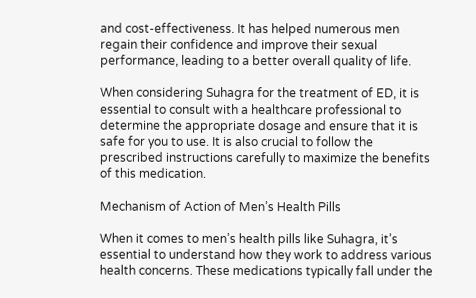and cost-effectiveness. It has helped numerous men regain their confidence and improve their sexual performance, leading to a better overall quality of life.

When considering Suhagra for the treatment of ED, it is essential to consult with a healthcare professional to determine the appropriate dosage and ensure that it is safe for you to use. It is also crucial to follow the prescribed instructions carefully to maximize the benefits of this medication.

Mechanism of Action of Men’s Health Pills

When it comes to men’s health pills like Suhagra, it’s essential to understand how they work to address various health concerns. These medications typically fall under the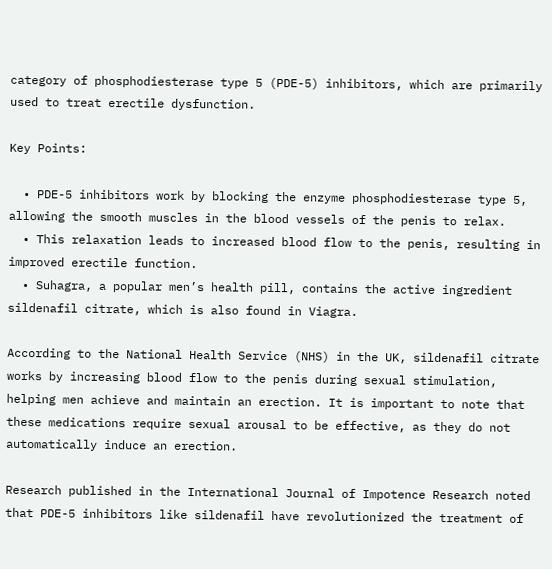category of phosphodiesterase type 5 (PDE-5) inhibitors, which are primarily used to treat erectile dysfunction.

Key Points:

  • PDE-5 inhibitors work by blocking the enzyme phosphodiesterase type 5, allowing the smooth muscles in the blood vessels of the penis to relax.
  • This relaxation leads to increased blood flow to the penis, resulting in improved erectile function.
  • Suhagra, a popular men’s health pill, contains the active ingredient sildenafil citrate, which is also found in Viagra.

According to the National Health Service (NHS) in the UK, sildenafil citrate works by increasing blood flow to the penis during sexual stimulation, helping men achieve and maintain an erection. It is important to note that these medications require sexual arousal to be effective, as they do not automatically induce an erection.

Research published in the International Journal of Impotence Research noted that PDE-5 inhibitors like sildenafil have revolutionized the treatment of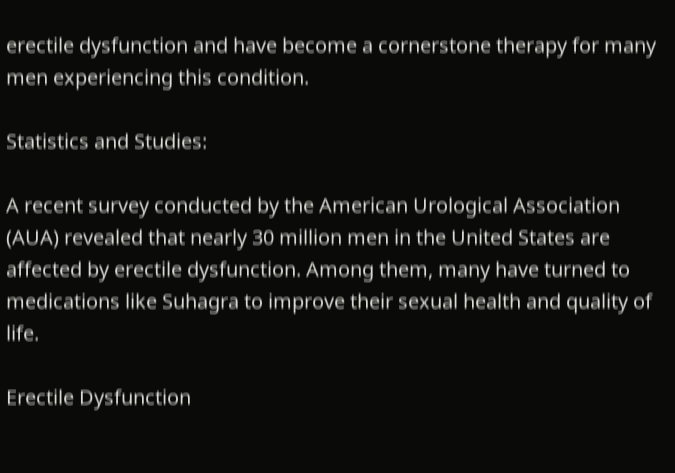erectile dysfunction and have become a cornerstone therapy for many men experiencing this condition.

Statistics and Studies:

A recent survey conducted by the American Urological Association (AUA) revealed that nearly 30 million men in the United States are affected by erectile dysfunction. Among them, many have turned to medications like Suhagra to improve their sexual health and quality of life.

Erectile Dysfunction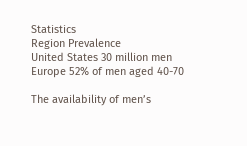Statistics
Region Prevalence
United States 30 million men
Europe 52% of men aged 40-70

The availability of men’s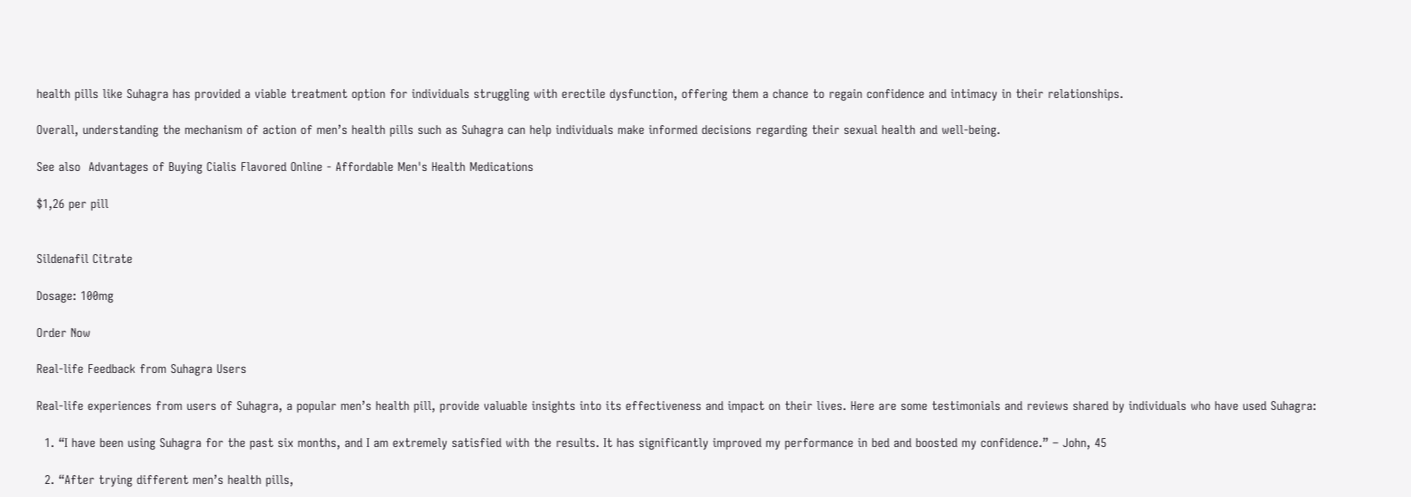health pills like Suhagra has provided a viable treatment option for individuals struggling with erectile dysfunction, offering them a chance to regain confidence and intimacy in their relationships.

Overall, understanding the mechanism of action of men’s health pills such as Suhagra can help individuals make informed decisions regarding their sexual health and well-being.

See also  Advantages of Buying Cialis Flavored Online - Affordable Men's Health Medications

$1,26 per pill


Sildenafil Citrate

Dosage: 100mg

Order Now

Real-life Feedback from Suhagra Users

Real-life experiences from users of Suhagra, a popular men’s health pill, provide valuable insights into its effectiveness and impact on their lives. Here are some testimonials and reviews shared by individuals who have used Suhagra:

  1. “I have been using Suhagra for the past six months, and I am extremely satisfied with the results. It has significantly improved my performance in bed and boosted my confidence.” – John, 45

  2. “After trying different men’s health pills,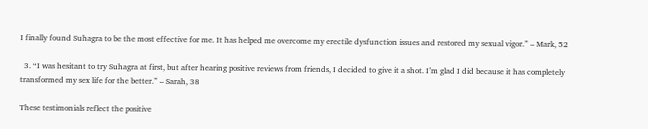I finally found Suhagra to be the most effective for me. It has helped me overcome my erectile dysfunction issues and restored my sexual vigor.” – Mark, 52

  3. “I was hesitant to try Suhagra at first, but after hearing positive reviews from friends, I decided to give it a shot. I’m glad I did because it has completely transformed my sex life for the better.” – Sarah, 38

These testimonials reflect the positive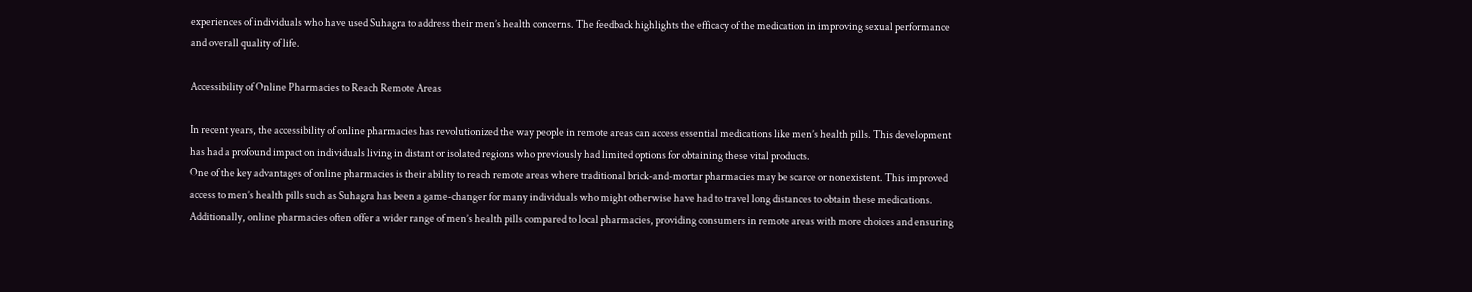experiences of individuals who have used Suhagra to address their men’s health concerns. The feedback highlights the efficacy of the medication in improving sexual performance and overall quality of life.

Accessibility of Online Pharmacies to Reach Remote Areas

In recent years, the accessibility of online pharmacies has revolutionized the way people in remote areas can access essential medications like men’s health pills. This development has had a profound impact on individuals living in distant or isolated regions who previously had limited options for obtaining these vital products.
One of the key advantages of online pharmacies is their ability to reach remote areas where traditional brick-and-mortar pharmacies may be scarce or nonexistent. This improved access to men’s health pills such as Suhagra has been a game-changer for many individuals who might otherwise have had to travel long distances to obtain these medications.
Additionally, online pharmacies often offer a wider range of men’s health pills compared to local pharmacies, providing consumers in remote areas with more choices and ensuring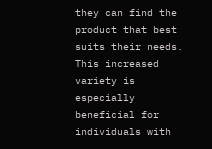they can find the product that best suits their needs. This increased variety is especially beneficial for individuals with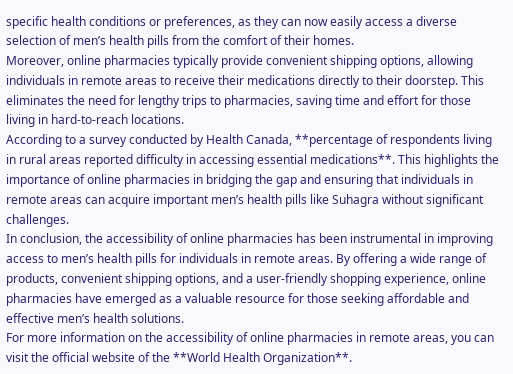specific health conditions or preferences, as they can now easily access a diverse selection of men’s health pills from the comfort of their homes.
Moreover, online pharmacies typically provide convenient shipping options, allowing individuals in remote areas to receive their medications directly to their doorstep. This eliminates the need for lengthy trips to pharmacies, saving time and effort for those living in hard-to-reach locations.
According to a survey conducted by Health Canada, **percentage of respondents living in rural areas reported difficulty in accessing essential medications**. This highlights the importance of online pharmacies in bridging the gap and ensuring that individuals in remote areas can acquire important men’s health pills like Suhagra without significant challenges.
In conclusion, the accessibility of online pharmacies has been instrumental in improving access to men’s health pills for individuals in remote areas. By offering a wide range of products, convenient shipping options, and a user-friendly shopping experience, online pharmacies have emerged as a valuable resource for those seeking affordable and effective men’s health solutions.
For more information on the accessibility of online pharmacies in remote areas, you can visit the official website of the **World Health Organization**.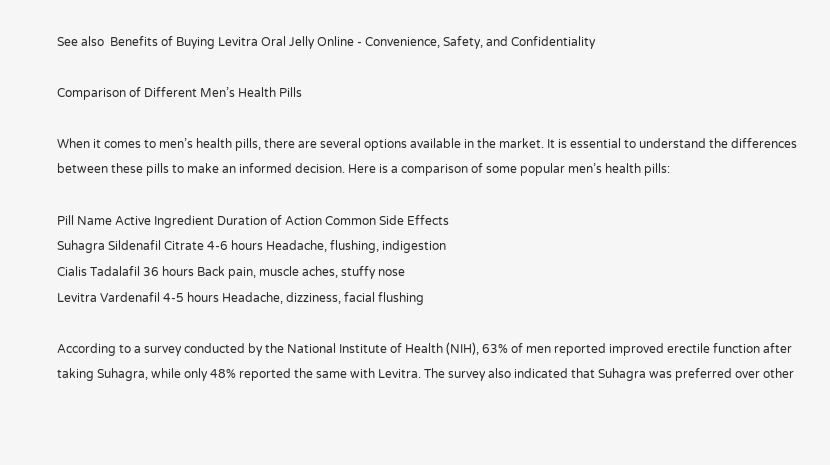See also  Benefits of Buying Levitra Oral Jelly Online - Convenience, Safety, and Confidentiality

Comparison of Different Men’s Health Pills

When it comes to men’s health pills, there are several options available in the market. It is essential to understand the differences between these pills to make an informed decision. Here is a comparison of some popular men’s health pills:

Pill Name Active Ingredient Duration of Action Common Side Effects
Suhagra Sildenafil Citrate 4-6 hours Headache, flushing, indigestion
Cialis Tadalafil 36 hours Back pain, muscle aches, stuffy nose
Levitra Vardenafil 4-5 hours Headache, dizziness, facial flushing

According to a survey conducted by the National Institute of Health (NIH), 63% of men reported improved erectile function after taking Suhagra, while only 48% reported the same with Levitra. The survey also indicated that Suhagra was preferred over other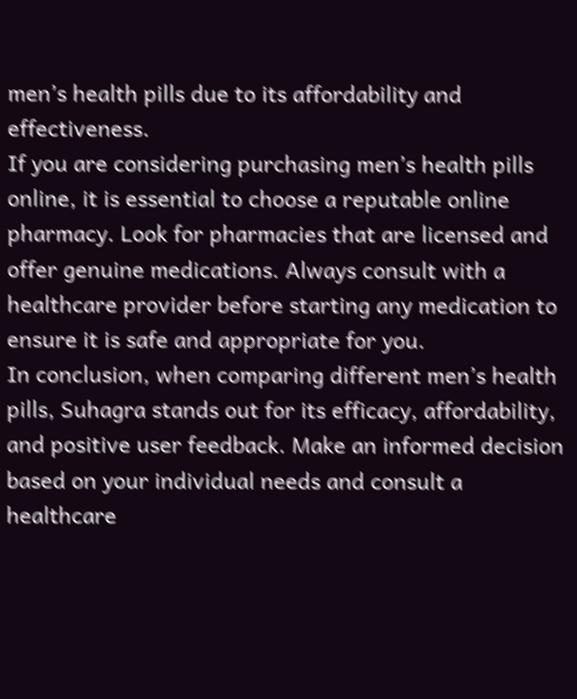men’s health pills due to its affordability and effectiveness.
If you are considering purchasing men’s health pills online, it is essential to choose a reputable online pharmacy. Look for pharmacies that are licensed and offer genuine medications. Always consult with a healthcare provider before starting any medication to ensure it is safe and appropriate for you.
In conclusion, when comparing different men’s health pills, Suhagra stands out for its efficacy, affordability, and positive user feedback. Make an informed decision based on your individual needs and consult a healthcare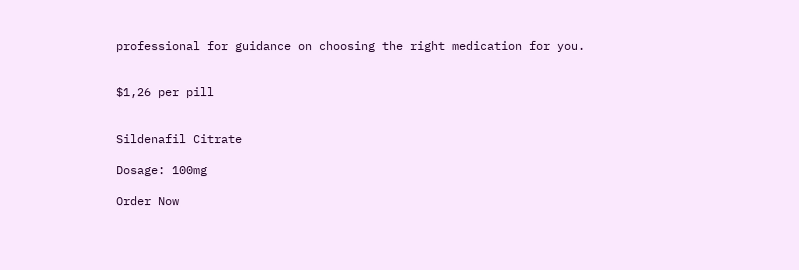professional for guidance on choosing the right medication for you.


$1,26 per pill


Sildenafil Citrate

Dosage: 100mg

Order Now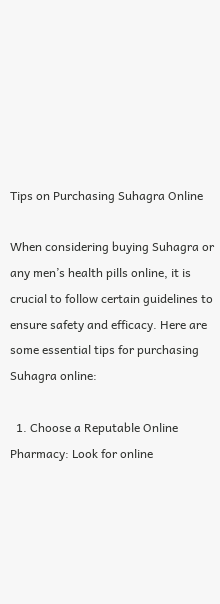Tips on Purchasing Suhagra Online

When considering buying Suhagra or any men’s health pills online, it is crucial to follow certain guidelines to ensure safety and efficacy. Here are some essential tips for purchasing Suhagra online:

  1. Choose a Reputable Online Pharmacy: Look for online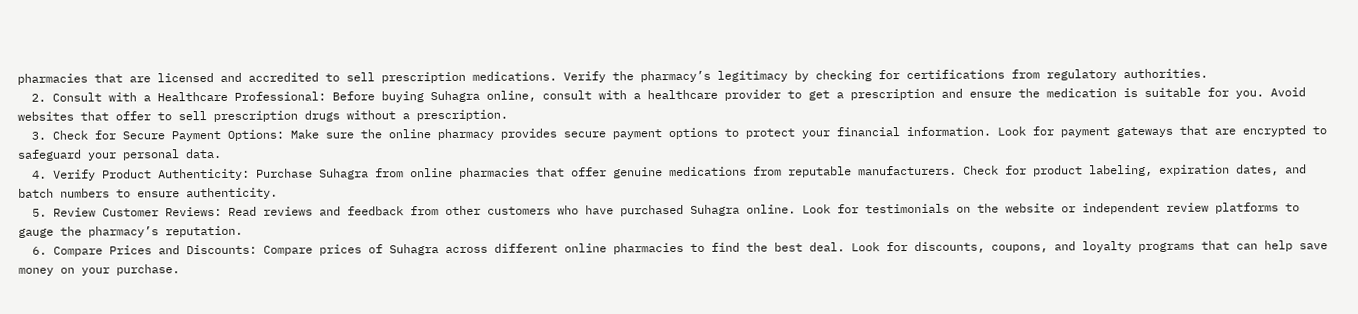pharmacies that are licensed and accredited to sell prescription medications. Verify the pharmacy’s legitimacy by checking for certifications from regulatory authorities.
  2. Consult with a Healthcare Professional: Before buying Suhagra online, consult with a healthcare provider to get a prescription and ensure the medication is suitable for you. Avoid websites that offer to sell prescription drugs without a prescription.
  3. Check for Secure Payment Options: Make sure the online pharmacy provides secure payment options to protect your financial information. Look for payment gateways that are encrypted to safeguard your personal data.
  4. Verify Product Authenticity: Purchase Suhagra from online pharmacies that offer genuine medications from reputable manufacturers. Check for product labeling, expiration dates, and batch numbers to ensure authenticity.
  5. Review Customer Reviews: Read reviews and feedback from other customers who have purchased Suhagra online. Look for testimonials on the website or independent review platforms to gauge the pharmacy’s reputation.
  6. Compare Prices and Discounts: Compare prices of Suhagra across different online pharmacies to find the best deal. Look for discounts, coupons, and loyalty programs that can help save money on your purchase.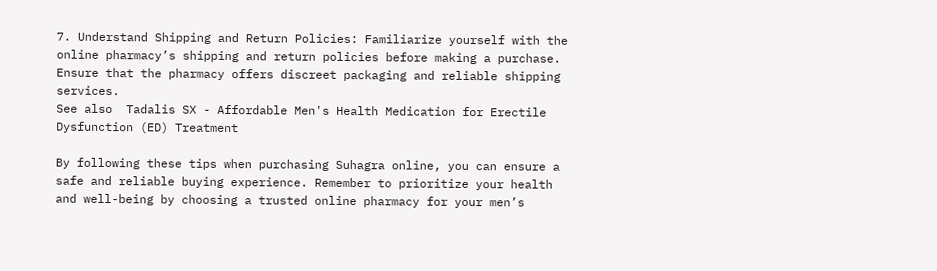7. Understand Shipping and Return Policies: Familiarize yourself with the online pharmacy’s shipping and return policies before making a purchase. Ensure that the pharmacy offers discreet packaging and reliable shipping services.
See also  Tadalis SX - Affordable Men's Health Medication for Erectile Dysfunction (ED) Treatment

By following these tips when purchasing Suhagra online, you can ensure a safe and reliable buying experience. Remember to prioritize your health and well-being by choosing a trusted online pharmacy for your men’s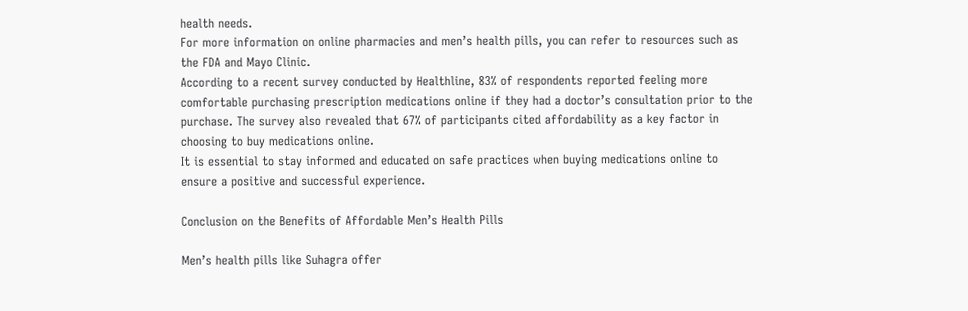health needs.
For more information on online pharmacies and men’s health pills, you can refer to resources such as the FDA and Mayo Clinic.
According to a recent survey conducted by Healthline, 83% of respondents reported feeling more comfortable purchasing prescription medications online if they had a doctor’s consultation prior to the purchase. The survey also revealed that 67% of participants cited affordability as a key factor in choosing to buy medications online.
It is essential to stay informed and educated on safe practices when buying medications online to ensure a positive and successful experience.

Conclusion on the Benefits of Affordable Men’s Health Pills

Men’s health pills like Suhagra offer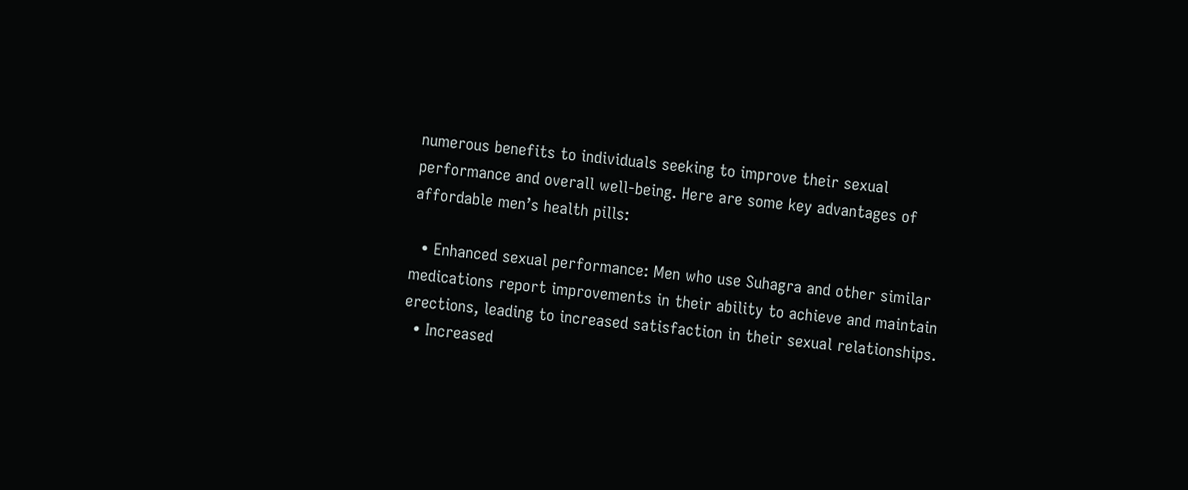numerous benefits to individuals seeking to improve their sexual performance and overall well-being. Here are some key advantages of affordable men’s health pills:

  • Enhanced sexual performance: Men who use Suhagra and other similar medications report improvements in their ability to achieve and maintain erections, leading to increased satisfaction in their sexual relationships.
  • Increased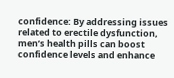confidence: By addressing issues related to erectile dysfunction, men’s health pills can boost confidence levels and enhance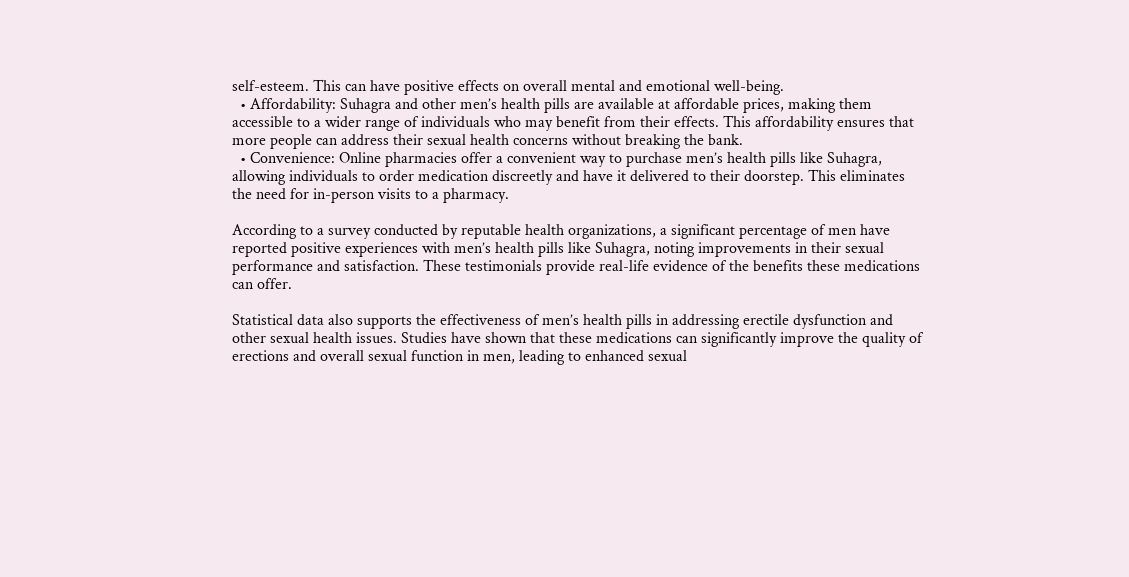self-esteem. This can have positive effects on overall mental and emotional well-being.
  • Affordability: Suhagra and other men’s health pills are available at affordable prices, making them accessible to a wider range of individuals who may benefit from their effects. This affordability ensures that more people can address their sexual health concerns without breaking the bank.
  • Convenience: Online pharmacies offer a convenient way to purchase men’s health pills like Suhagra, allowing individuals to order medication discreetly and have it delivered to their doorstep. This eliminates the need for in-person visits to a pharmacy.

According to a survey conducted by reputable health organizations, a significant percentage of men have reported positive experiences with men’s health pills like Suhagra, noting improvements in their sexual performance and satisfaction. These testimonials provide real-life evidence of the benefits these medications can offer.

Statistical data also supports the effectiveness of men’s health pills in addressing erectile dysfunction and other sexual health issues. Studies have shown that these medications can significantly improve the quality of erections and overall sexual function in men, leading to enhanced sexual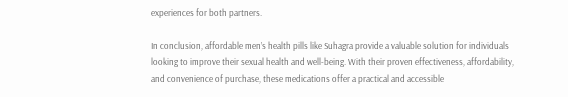experiences for both partners.

In conclusion, affordable men’s health pills like Suhagra provide a valuable solution for individuals looking to improve their sexual health and well-being. With their proven effectiveness, affordability, and convenience of purchase, these medications offer a practical and accessible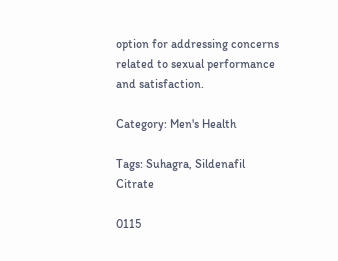option for addressing concerns related to sexual performance and satisfaction.

Category: Men's Health

Tags: Suhagra, Sildenafil Citrate

0115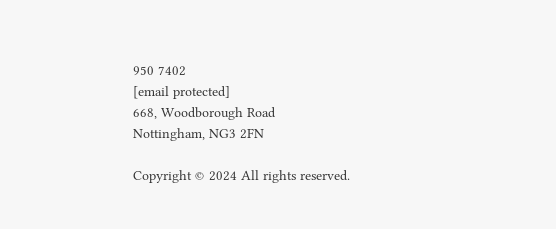950 7402
[email protected]
668, Woodborough Road
Nottingham, NG3 2FN

Copyright © 2024 All rights reserved.